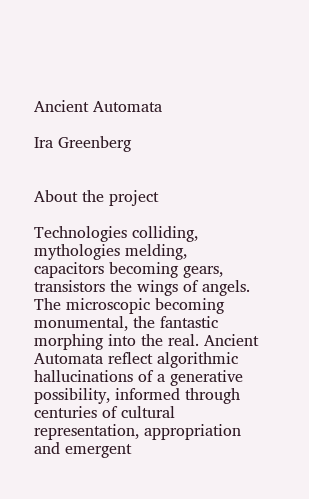Ancient Automata

Ira Greenberg


About the project

Technologies colliding, mythologies melding, capacitors becoming gears, transistors the wings of angels. The microscopic becoming monumental, the fantastic morphing into the real. Ancient Automata reflect algorithmic hallucinations of a generative possibility, informed through centuries of cultural representation, appropriation and emergent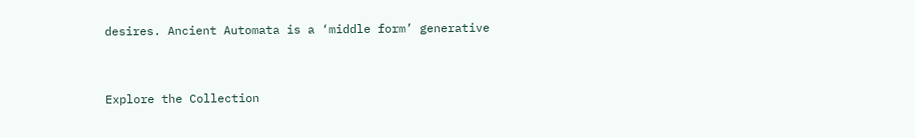desires. Ancient Automata is a ‘middle form’ generative


Explore the Collection